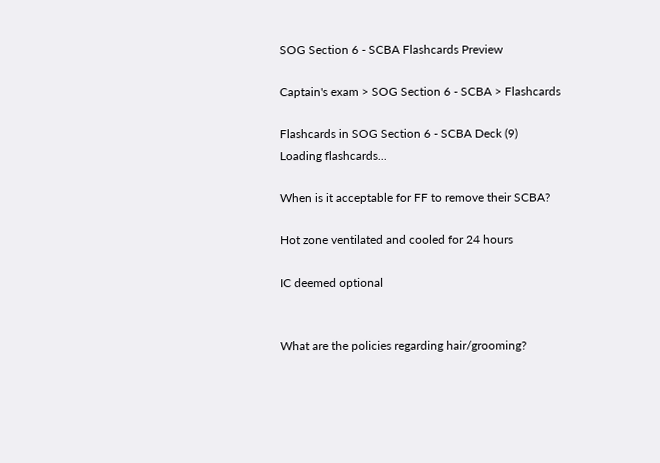SOG Section 6 - SCBA Flashcards Preview

Captain's exam > SOG Section 6 - SCBA > Flashcards

Flashcards in SOG Section 6 - SCBA Deck (9)
Loading flashcards...

When is it acceptable for FF to remove their SCBA?

Hot zone ventilated and cooled for 24 hours

IC deemed optional


What are the policies regarding hair/grooming?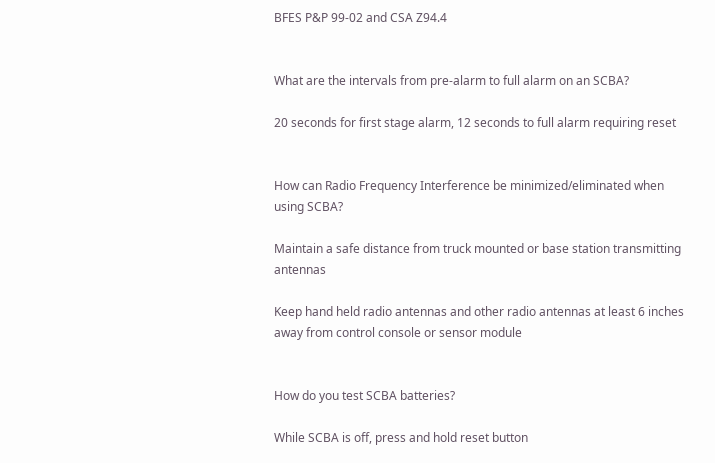BFES P&P 99-02 and CSA Z94.4


What are the intervals from pre-alarm to full alarm on an SCBA?

20 seconds for first stage alarm, 12 seconds to full alarm requiring reset


How can Radio Frequency Interference be minimized/eliminated when using SCBA?

Maintain a safe distance from truck mounted or base station transmitting antennas

Keep hand held radio antennas and other radio antennas at least 6 inches away from control console or sensor module


How do you test SCBA batteries?

While SCBA is off, press and hold reset button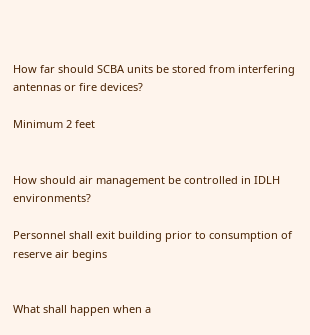How far should SCBA units be stored from interfering antennas or fire devices?

Minimum 2 feet


How should air management be controlled in IDLH environments?

Personnel shall exit building prior to consumption of reserve air begins


What shall happen when a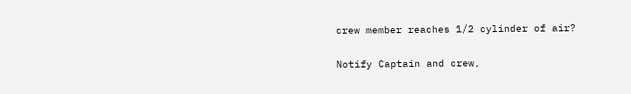crew member reaches 1/2 cylinder of air?

Notify Captain and crew,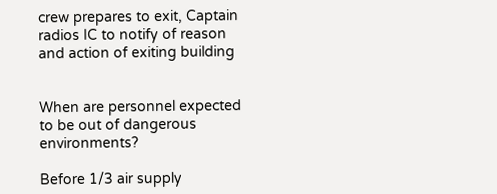crew prepares to exit, Captain radios IC to notify of reason and action of exiting building


When are personnel expected to be out of dangerous environments?

Before 1/3 air supply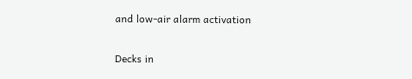and low-air alarm activation

Decks in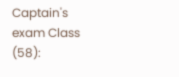Captain's exam Class (58):